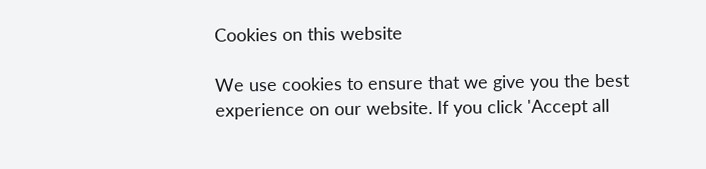Cookies on this website

We use cookies to ensure that we give you the best experience on our website. If you click 'Accept all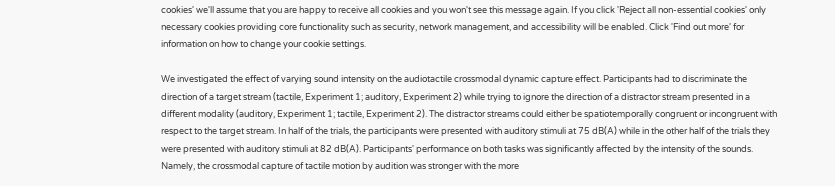cookies' we'll assume that you are happy to receive all cookies and you won't see this message again. If you click 'Reject all non-essential cookies' only necessary cookies providing core functionality such as security, network management, and accessibility will be enabled. Click 'Find out more' for information on how to change your cookie settings.

We investigated the effect of varying sound intensity on the audiotactile crossmodal dynamic capture effect. Participants had to discriminate the direction of a target stream (tactile, Experiment 1; auditory, Experiment 2) while trying to ignore the direction of a distractor stream presented in a different modality (auditory, Experiment 1; tactile, Experiment 2). The distractor streams could either be spatiotemporally congruent or incongruent with respect to the target stream. In half of the trials, the participants were presented with auditory stimuli at 75 dB(A) while in the other half of the trials they were presented with auditory stimuli at 82 dB(A). Participants' performance on both tasks was significantly affected by the intensity of the sounds. Namely, the crossmodal capture of tactile motion by audition was stronger with the more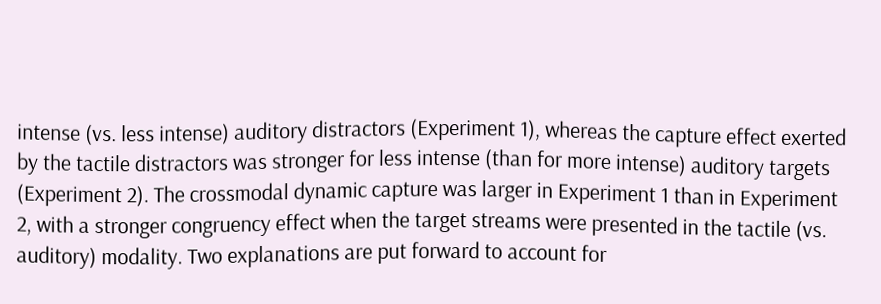intense (vs. less intense) auditory distractors (Experiment 1), whereas the capture effect exerted by the tactile distractors was stronger for less intense (than for more intense) auditory targets (Experiment 2). The crossmodal dynamic capture was larger in Experiment 1 than in Experiment 2, with a stronger congruency effect when the target streams were presented in the tactile (vs. auditory) modality. Two explanations are put forward to account for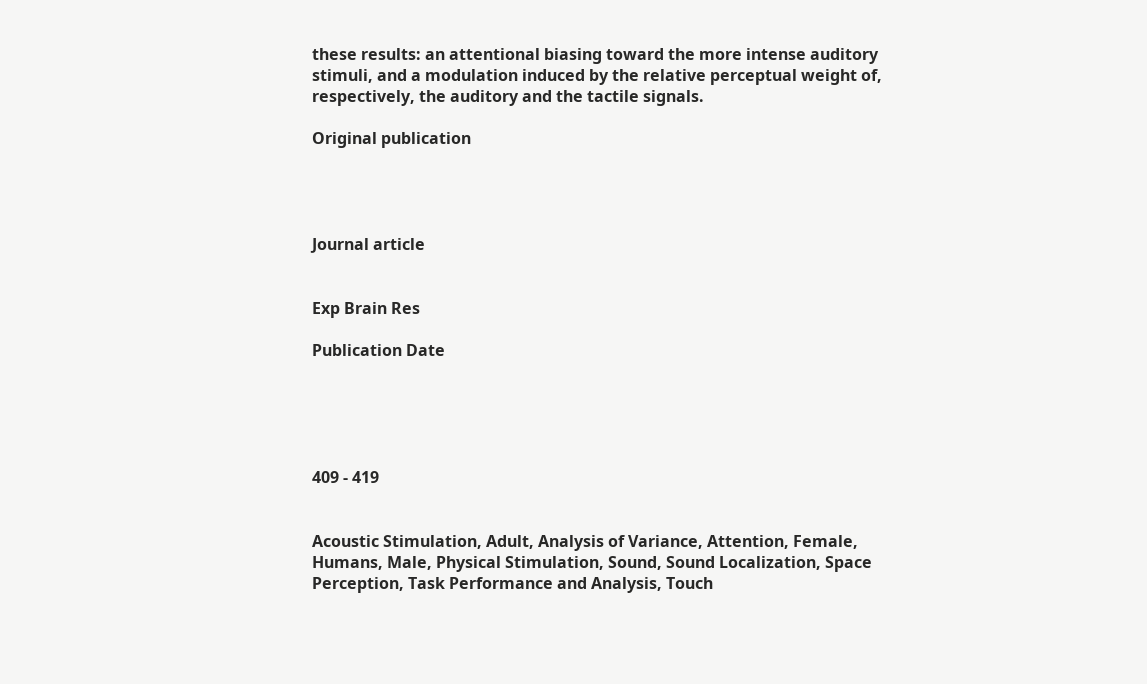these results: an attentional biasing toward the more intense auditory stimuli, and a modulation induced by the relative perceptual weight of, respectively, the auditory and the tactile signals.

Original publication




Journal article


Exp Brain Res

Publication Date





409 - 419


Acoustic Stimulation, Adult, Analysis of Variance, Attention, Female, Humans, Male, Physical Stimulation, Sound, Sound Localization, Space Perception, Task Performance and Analysis, Touch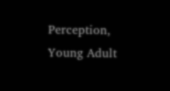Perception, Young Adult